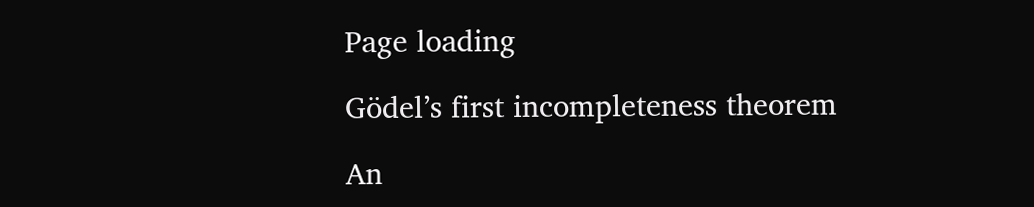Page loading

Gödel’s first incompleteness theorem

An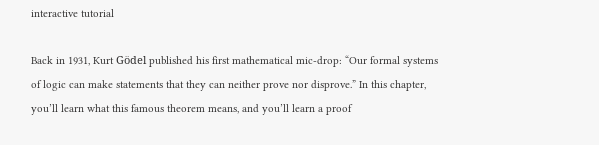interactive tutorial

Back in 1931, Kurt Gödel published his first mathematical mic-drop: “Our formal systems of logic can make statements that they can neither prove nor disprove.” In this chapter, you’ll learn what this famous theorem means, and you’ll learn a proof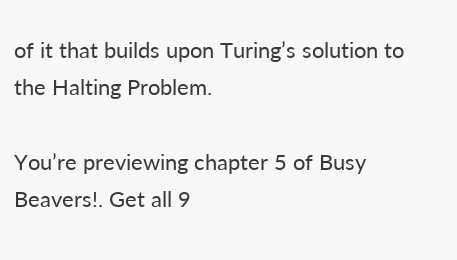of it that builds upon Turing’s solution to the Halting Problem.

You’re previewing chapter 5 of Busy Beavers!. Get all 9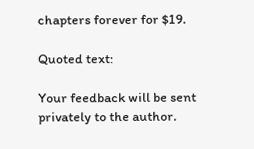chapters forever for $19.

Quoted text:

Your feedback will be sent privately to the author.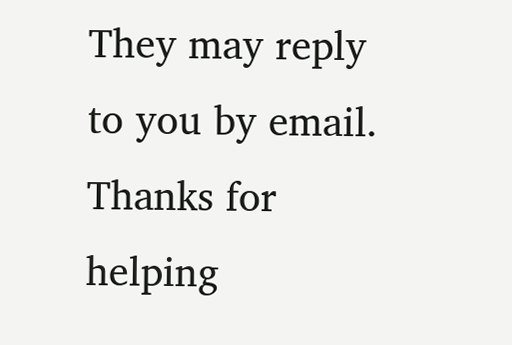They may reply to you by email. Thanks for helping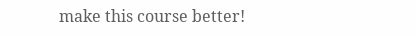make this course better!